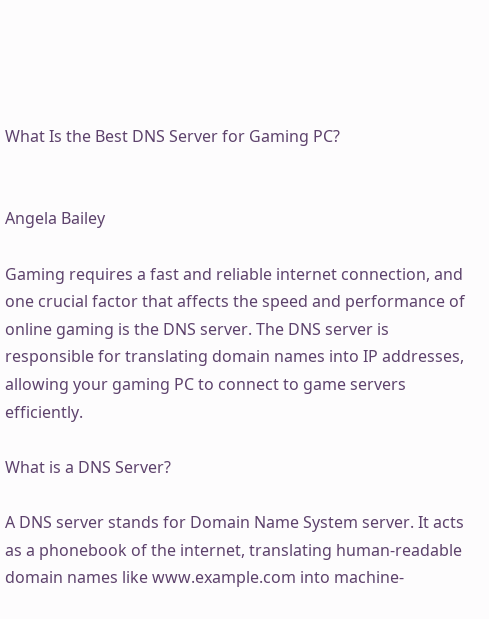What Is the Best DNS Server for Gaming PC?


Angela Bailey

Gaming requires a fast and reliable internet connection, and one crucial factor that affects the speed and performance of online gaming is the DNS server. The DNS server is responsible for translating domain names into IP addresses, allowing your gaming PC to connect to game servers efficiently.

What is a DNS Server?

A DNS server stands for Domain Name System server. It acts as a phonebook of the internet, translating human-readable domain names like www.example.com into machine-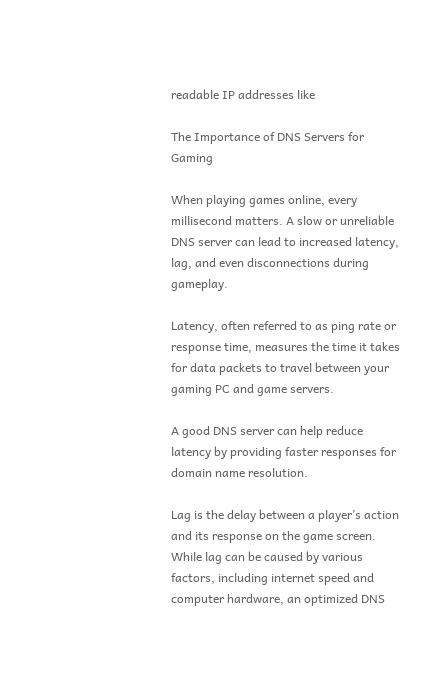readable IP addresses like

The Importance of DNS Servers for Gaming

When playing games online, every millisecond matters. A slow or unreliable DNS server can lead to increased latency, lag, and even disconnections during gameplay.

Latency, often referred to as ping rate or response time, measures the time it takes for data packets to travel between your gaming PC and game servers.

A good DNS server can help reduce latency by providing faster responses for domain name resolution.

Lag is the delay between a player’s action and its response on the game screen. While lag can be caused by various factors, including internet speed and computer hardware, an optimized DNS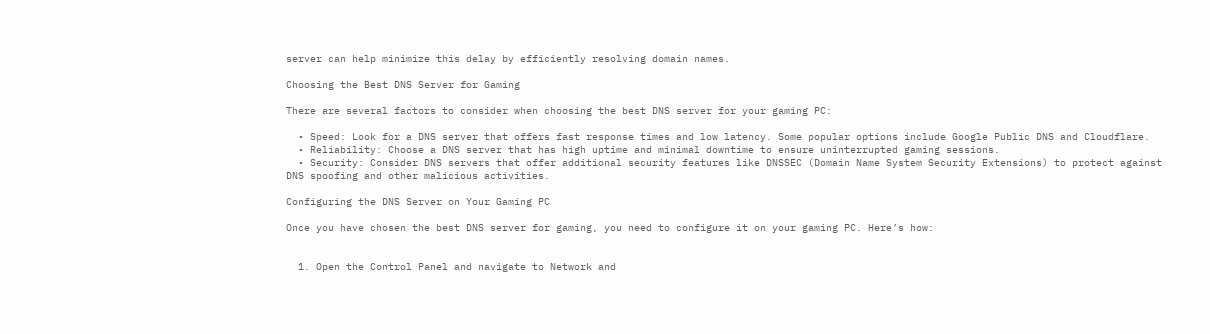server can help minimize this delay by efficiently resolving domain names.

Choosing the Best DNS Server for Gaming

There are several factors to consider when choosing the best DNS server for your gaming PC:

  • Speed: Look for a DNS server that offers fast response times and low latency. Some popular options include Google Public DNS and Cloudflare.
  • Reliability: Choose a DNS server that has high uptime and minimal downtime to ensure uninterrupted gaming sessions.
  • Security: Consider DNS servers that offer additional security features like DNSSEC (Domain Name System Security Extensions) to protect against DNS spoofing and other malicious activities.

Configuring the DNS Server on Your Gaming PC

Once you have chosen the best DNS server for gaming, you need to configure it on your gaming PC. Here’s how:


  1. Open the Control Panel and navigate to Network and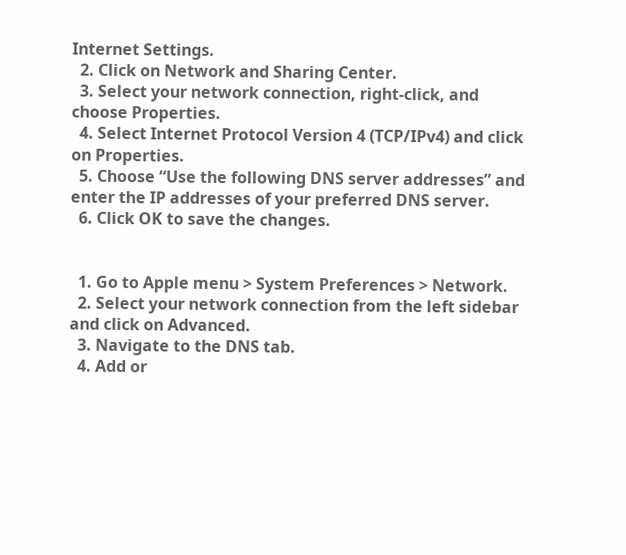Internet Settings.
  2. Click on Network and Sharing Center.
  3. Select your network connection, right-click, and choose Properties.
  4. Select Internet Protocol Version 4 (TCP/IPv4) and click on Properties.
  5. Choose “Use the following DNS server addresses” and enter the IP addresses of your preferred DNS server.
  6. Click OK to save the changes.


  1. Go to Apple menu > System Preferences > Network.
  2. Select your network connection from the left sidebar and click on Advanced.
  3. Navigate to the DNS tab.
  4. Add or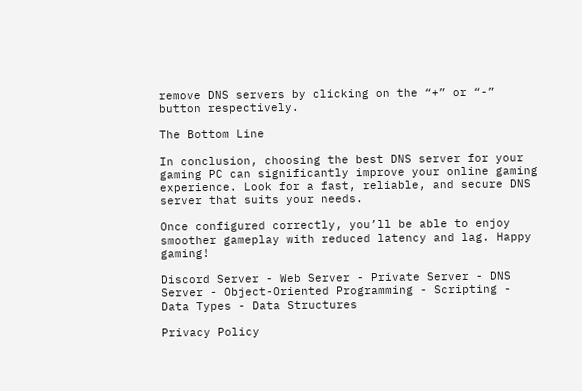remove DNS servers by clicking on the “+” or “-” button respectively.

The Bottom Line

In conclusion, choosing the best DNS server for your gaming PC can significantly improve your online gaming experience. Look for a fast, reliable, and secure DNS server that suits your needs.

Once configured correctly, you’ll be able to enjoy smoother gameplay with reduced latency and lag. Happy gaming!

Discord Server - Web Server - Private Server - DNS Server - Object-Oriented Programming - Scripting - Data Types - Data Structures

Privacy Policy